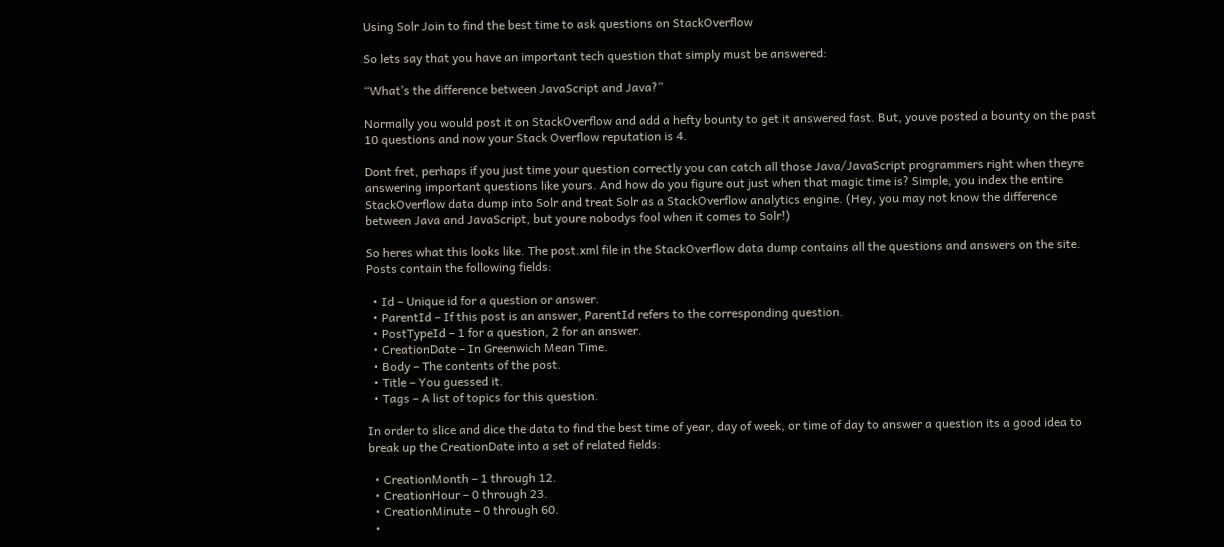Using Solr Join to find the best time to ask questions on StackOverflow

So lets say that you have an important tech question that simply must be answered:

“What’s the difference between JavaScript and Java?”

Normally you would post it on StackOverflow and add a hefty bounty to get it answered fast. But, youve posted a bounty on the past 10 questions and now your Stack Overflow reputation is 4.

Dont fret, perhaps if you just time your question correctly you can catch all those Java/JavaScript programmers right when theyre answering important questions like yours. And how do you figure out just when that magic time is? Simple, you index the entire StackOverflow data dump into Solr and treat Solr as a StackOverflow analytics engine. (Hey, you may not know the difference between Java and JavaScript, but youre nobodys fool when it comes to Solr!)

So heres what this looks like. The post.xml file in the StackOverflow data dump contains all the questions and answers on the site. Posts contain the following fields:

  • Id – Unique id for a question or answer.
  • ParentId – If this post is an answer, ParentId refers to the corresponding question.
  • PostTypeId – 1 for a question, 2 for an answer.
  • CreationDate – In Greenwich Mean Time.
  • Body – The contents of the post.
  • Title – You guessed it.
  • Tags – A list of topics for this question.

In order to slice and dice the data to find the best time of year, day of week, or time of day to answer a question its a good idea to break up the CreationDate into a set of related fields:

  • CreationMonth – 1 through 12.
  • CreationHour – 0 through 23.
  • CreationMinute – 0 through 60.
  •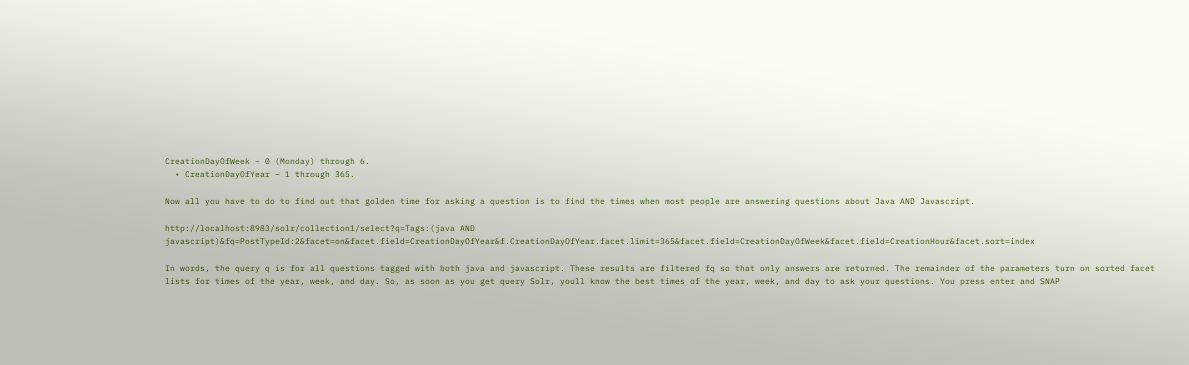CreationDayOfWeek – 0 (Monday) through 6.
  • CreationDayOfYear – 1 through 365.

Now all you have to do to find out that golden time for asking a question is to find the times when most people are answering questions about Java AND Javascript.

http://localhost:8983/solr/collection1/select?q=Tags:(java AND javascript)&fq=PostTypeId:2&facet=on&facet.field=CreationDayOfYear&f.CreationDayOfYear.facet.limit=365&facet.field=CreationDayOfWeek&facet.field=CreationHour&facet.sort=index

In words, the query q is for all questions tagged with both java and javascript. These results are filtered fq so that only answers are returned. The remainder of the parameters turn on sorted facet lists for times of the year, week, and day. So, as soon as you get query Solr, youll know the best times of the year, week, and day to ask your questions. You press enter and SNAP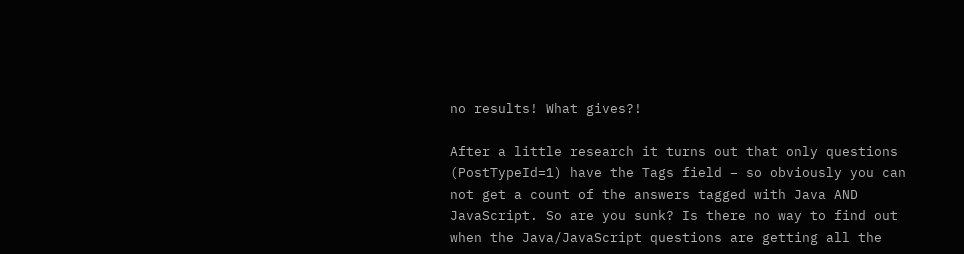no results! What gives?!

After a little research it turns out that only questions (PostTypeId=1) have the Tags field – so obviously you can not get a count of the answers tagged with Java AND JavaScript. So are you sunk? Is there no way to find out when the Java/JavaScript questions are getting all the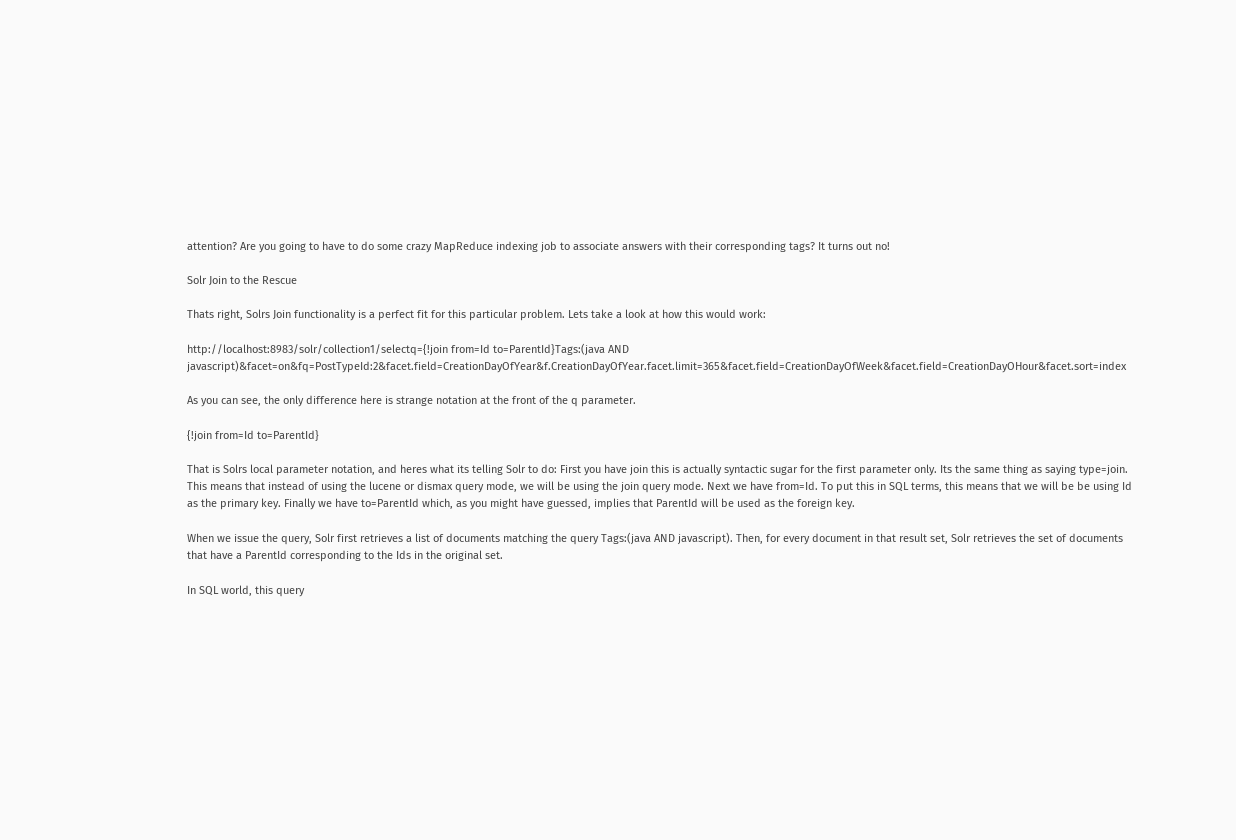attention? Are you going to have to do some crazy MapReduce indexing job to associate answers with their corresponding tags? It turns out no!

Solr Join to the Rescue

Thats right, Solrs Join functionality is a perfect fit for this particular problem. Lets take a look at how this would work:

http://localhost:8983/solr/collection1/selectq={!join from=Id to=ParentId}Tags:(java AND javascript)&facet=on&fq=PostTypeId:2&facet.field=CreationDayOfYear&f.CreationDayOfYear.facet.limit=365&facet.field=CreationDayOfWeek&facet.field=CreationDayOHour&facet.sort=index

As you can see, the only difference here is strange notation at the front of the q parameter.

{!join from=Id to=ParentId}

That is Solrs local parameter notation, and heres what its telling Solr to do: First you have join this is actually syntactic sugar for the first parameter only. Its the same thing as saying type=join. This means that instead of using the lucene or dismax query mode, we will be using the join query mode. Next we have from=Id. To put this in SQL terms, this means that we will be be using Id as the primary key. Finally we have to=ParentId which, as you might have guessed, implies that ParentId will be used as the foreign key.

When we issue the query, Solr first retrieves a list of documents matching the query Tags:(java AND javascript). Then, for every document in that result set, Solr retrieves the set of documents that have a ParentId corresponding to the Ids in the original set.

In SQL world, this query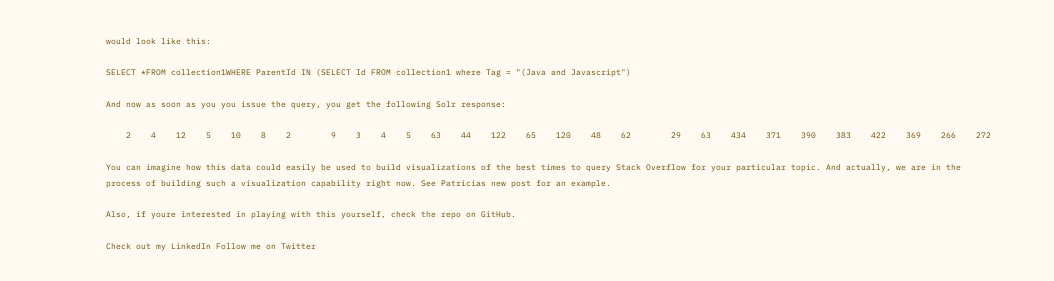would look like this:

SELECT *FROM collection1WHERE ParentId IN (SELECT Id FROM collection1 where Tag = "(Java and Javascript")

And now as soon as you you issue the query, you get the following Solr response:

    2    4    12    5    10    8    2        9    3    4    5    63    44    122    65    120    48    62        29    63    434    371    390    383    422    369    266    272

You can imagine how this data could easily be used to build visualizations of the best times to query Stack Overflow for your particular topic. And actually, we are in the process of building such a visualization capability right now. See Patricias new post for an example.

Also, if youre interested in playing with this yourself, check the repo on GitHub.

Check out my LinkedIn Follow me on Twitter